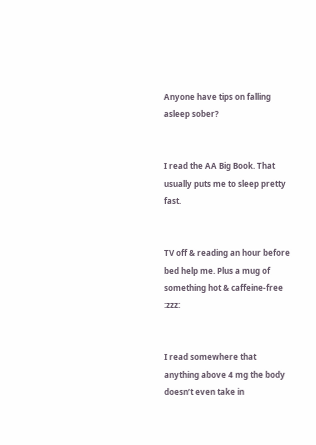Anyone have tips on falling asleep sober?


I read the AA Big Book. That usually puts me to sleep pretty fast.


TV off & reading an hour before bed help me. Plus a mug of something hot & caffeine-free :zzz:


I read somewhere that anything above 4 mg the body doesn’t even take in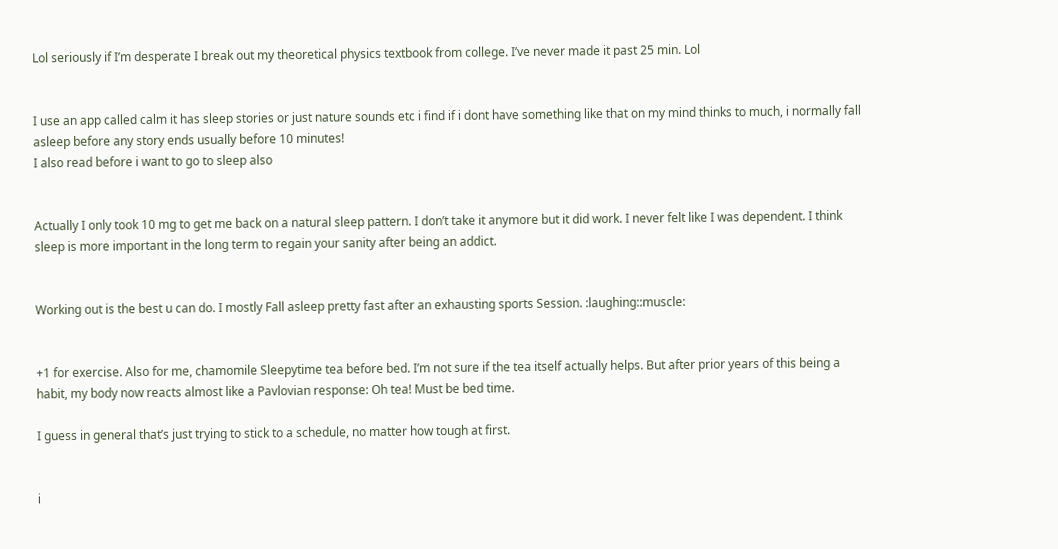Lol seriously if I’m desperate I break out my theoretical physics textbook from college. I’ve never made it past 25 min. Lol


I use an app called calm it has sleep stories or just nature sounds etc i find if i dont have something like that on my mind thinks to much, i normally fall asleep before any story ends usually before 10 minutes!
I also read before i want to go to sleep also


Actually I only took 10 mg to get me back on a natural sleep pattern. I don’t take it anymore but it did work. I never felt like I was dependent. I think sleep is more important in the long term to regain your sanity after being an addict.


Working out is the best u can do. I mostly Fall asleep pretty fast after an exhausting sports Session. :laughing::muscle:


+1 for exercise. Also for me, chamomile Sleepytime tea before bed. I’m not sure if the tea itself actually helps. But after prior years of this being a habit, my body now reacts almost like a Pavlovian response: Oh tea! Must be bed time.

I guess in general that’s just trying to stick to a schedule, no matter how tough at first.


i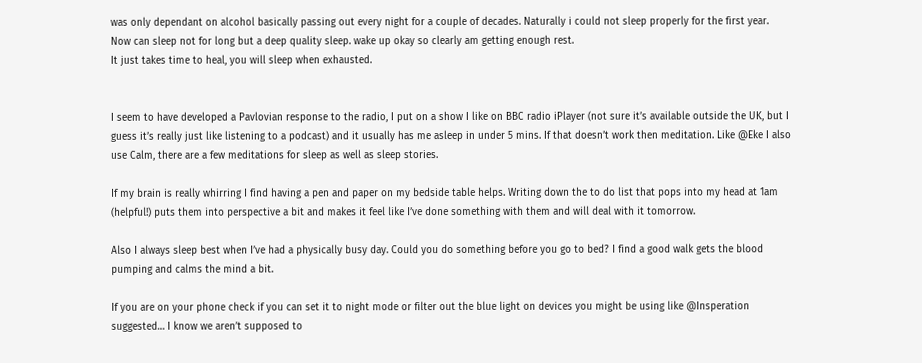was only dependant on alcohol basically passing out every night for a couple of decades. Naturally i could not sleep properly for the first year. Now can sleep not for long but a deep quality sleep. wake up okay so clearly am getting enough rest.
It just takes time to heal, you will sleep when exhausted.


I seem to have developed a Pavlovian response to the radio, I put on a show I like on BBC radio iPlayer (not sure it’s available outside the UK, but I guess it’s really just like listening to a podcast) and it usually has me asleep in under 5 mins. If that doesn’t work then meditation. Like @Eke I also use Calm, there are a few meditations for sleep as well as sleep stories.

If my brain is really whirring I find having a pen and paper on my bedside table helps. Writing down the to do list that pops into my head at 1am (helpful!) puts them into perspective a bit and makes it feel like I’ve done something with them and will deal with it tomorrow.

Also I always sleep best when I’ve had a physically busy day. Could you do something before you go to bed? I find a good walk gets the blood pumping and calms the mind a bit.

If you are on your phone check if you can set it to night mode or filter out the blue light on devices you might be using like @Insperation suggested… I know we aren’t supposed to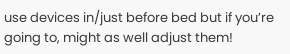use devices in/just before bed but if you’re going to, might as well adjust them!